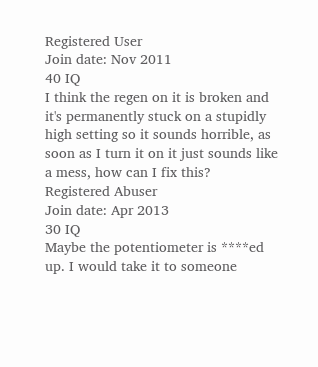Registered User
Join date: Nov 2011
40 IQ
I think the regen on it is broken and it's permanently stuck on a stupidly high setting so it sounds horrible, as soon as I turn it on it just sounds like a mess, how can I fix this?
Registered Abuser
Join date: Apr 2013
30 IQ
Maybe the potentiometer is ****ed up. I would take it to someone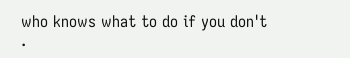who knows what to do if you don't .